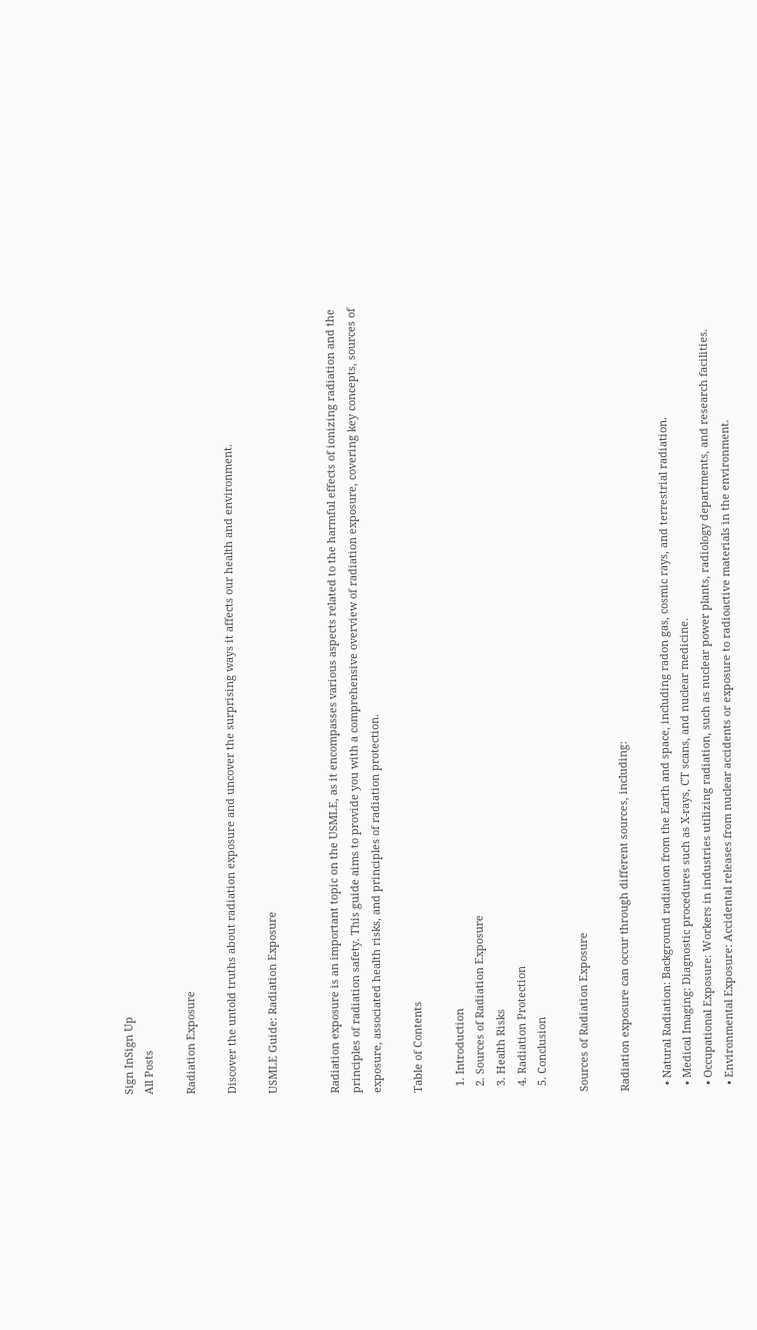Sign InSign Up
All Posts

Radiation Exposure

Discover the untold truths about radiation exposure and uncover the surprising ways it affects our health and environment.

USMLE Guide: Radiation Exposure


Radiation exposure is an important topic on the USMLE, as it encompasses various aspects related to the harmful effects of ionizing radiation and the principles of radiation safety. This guide aims to provide you with a comprehensive overview of radiation exposure, covering key concepts, sources of exposure, associated health risks, and principles of radiation protection.

Table of Contents

  1. Introduction
  2. Sources of Radiation Exposure
  3. Health Risks
  4. Radiation Protection
  5. Conclusion

Sources of Radiation Exposure

Radiation exposure can occur through different sources, including:

  • Natural Radiation: Background radiation from the Earth and space, including radon gas, cosmic rays, and terrestrial radiation.
  • Medical Imaging: Diagnostic procedures such as X-rays, CT scans, and nuclear medicine.
  • Occupational Exposure: Workers in industries utilizing radiation, such as nuclear power plants, radiology departments, and research facilities.
  • Environmental Exposure: Accidental releases from nuclear accidents or exposure to radioactive materials in the environment.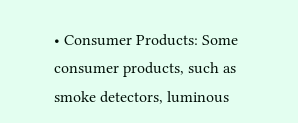• Consumer Products: Some consumer products, such as smoke detectors, luminous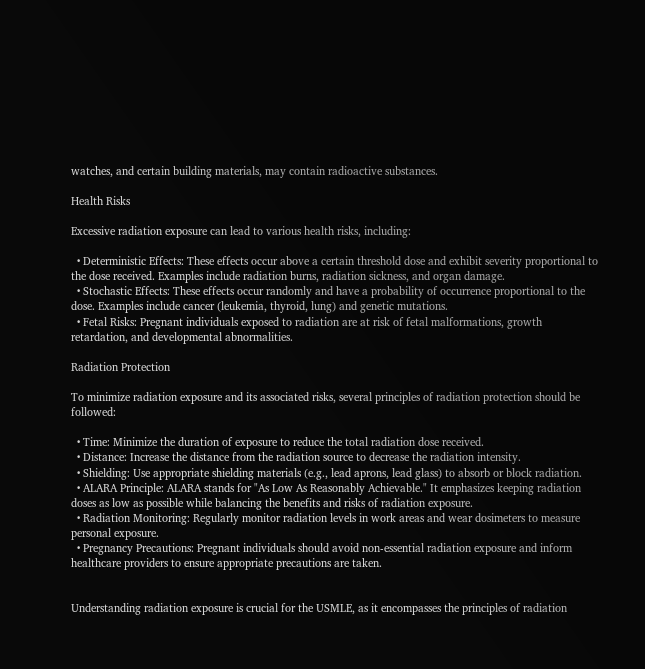watches, and certain building materials, may contain radioactive substances.

Health Risks

Excessive radiation exposure can lead to various health risks, including:

  • Deterministic Effects: These effects occur above a certain threshold dose and exhibit severity proportional to the dose received. Examples include radiation burns, radiation sickness, and organ damage.
  • Stochastic Effects: These effects occur randomly and have a probability of occurrence proportional to the dose. Examples include cancer (leukemia, thyroid, lung) and genetic mutations.
  • Fetal Risks: Pregnant individuals exposed to radiation are at risk of fetal malformations, growth retardation, and developmental abnormalities.

Radiation Protection

To minimize radiation exposure and its associated risks, several principles of radiation protection should be followed:

  • Time: Minimize the duration of exposure to reduce the total radiation dose received.
  • Distance: Increase the distance from the radiation source to decrease the radiation intensity.
  • Shielding: Use appropriate shielding materials (e.g., lead aprons, lead glass) to absorb or block radiation.
  • ALARA Principle: ALARA stands for "As Low As Reasonably Achievable." It emphasizes keeping radiation doses as low as possible while balancing the benefits and risks of radiation exposure.
  • Radiation Monitoring: Regularly monitor radiation levels in work areas and wear dosimeters to measure personal exposure.
  • Pregnancy Precautions: Pregnant individuals should avoid non-essential radiation exposure and inform healthcare providers to ensure appropriate precautions are taken.


Understanding radiation exposure is crucial for the USMLE, as it encompasses the principles of radiation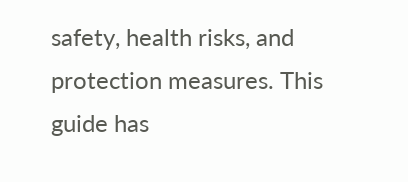safety, health risks, and protection measures. This guide has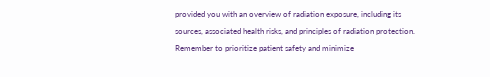provided you with an overview of radiation exposure, including its sources, associated health risks, and principles of radiation protection. Remember to prioritize patient safety and minimize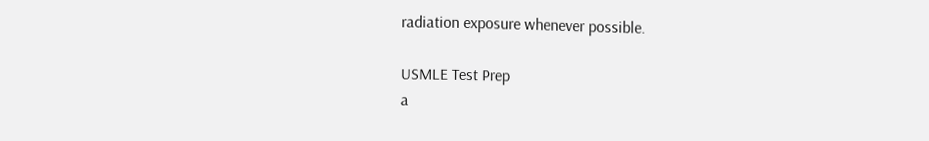radiation exposure whenever possible.

USMLE Test Prep
a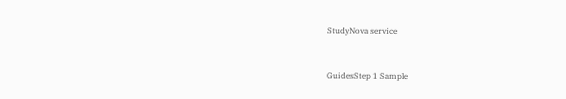StudyNova service


GuidesStep 1 Sample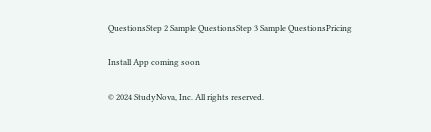QuestionsStep 2 Sample QuestionsStep 3 Sample QuestionsPricing

Install App coming soon

© 2024 StudyNova, Inc. All rights reserved.